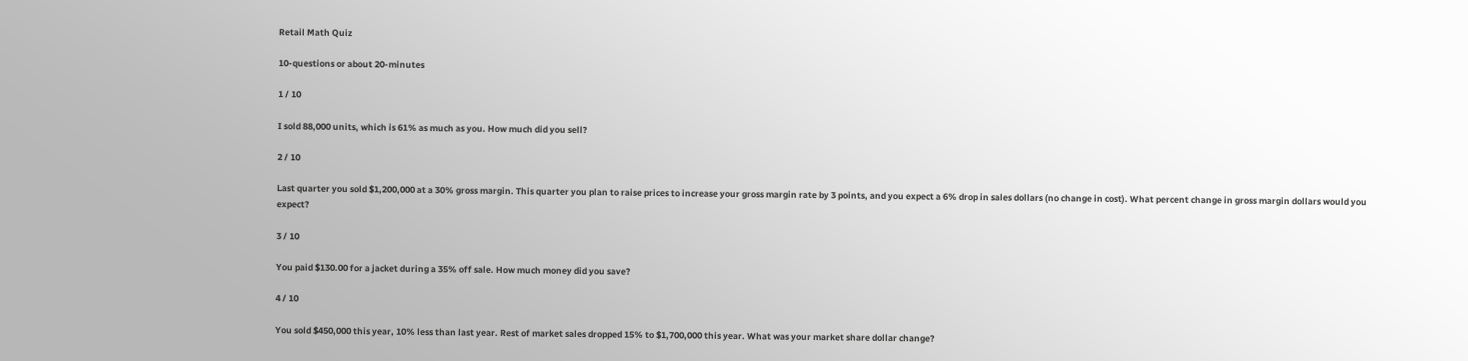Retail Math Quiz

10-questions or about 20-minutes

1 / 10

I sold 88,000 units, which is 61% as much as you. How much did you sell?

2 / 10

Last quarter you sold $1,200,000 at a 30% gross margin. This quarter you plan to raise prices to increase your gross margin rate by 3 points, and you expect a 6% drop in sales dollars (no change in cost). What percent change in gross margin dollars would you expect?

3 / 10

You paid $130.00 for a jacket during a 35% off sale. How much money did you save?

4 / 10

You sold $450,000 this year, 10% less than last year. Rest of market sales dropped 15% to $1,700,000 this year. What was your market share dollar change?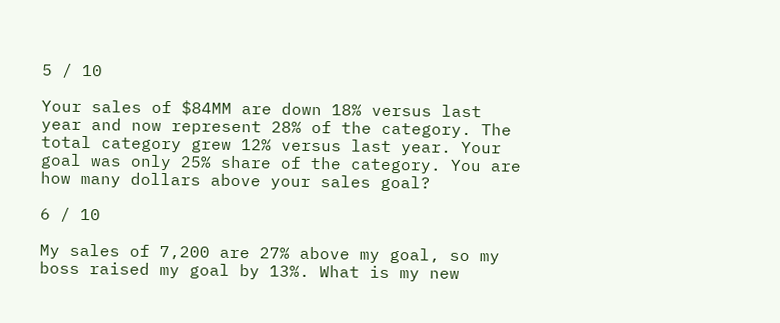5 / 10

Your sales of $84MM are down 18% versus last year and now represent 28% of the category. The total category grew 12% versus last year. Your goal was only 25% share of the category. You are how many dollars above your sales goal?

6 / 10

My sales of 7,200 are 27% above my goal, so my boss raised my goal by 13%. What is my new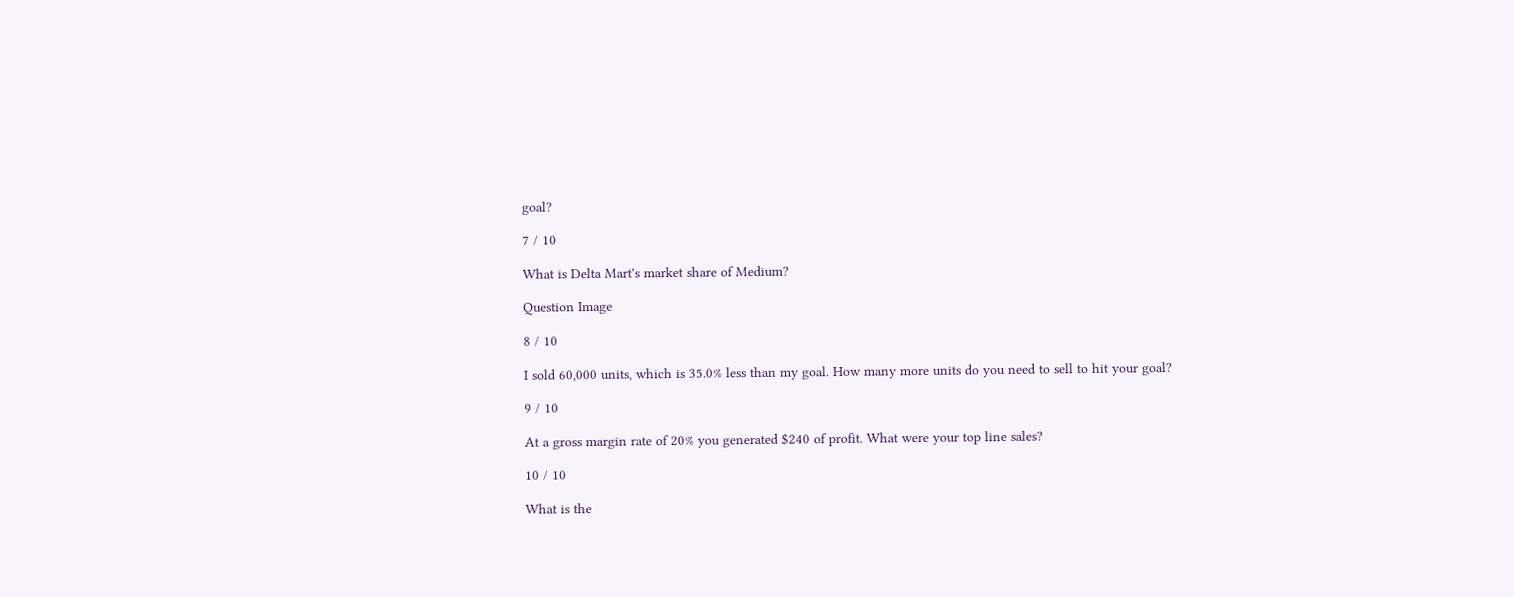goal?

7 / 10

What is Delta Mart's market share of Medium?

Question Image

8 / 10

I sold 60,000 units, which is 35.0% less than my goal. How many more units do you need to sell to hit your goal?

9 / 10

At a gross margin rate of 20% you generated $240 of profit. What were your top line sales?

10 / 10

What is the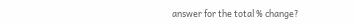answer for the total % change?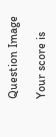Question Image

Your score is